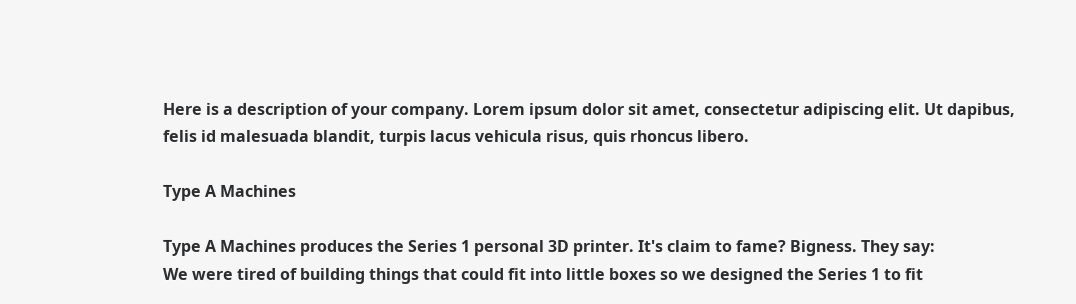Here is a description of your company. Lorem ipsum dolor sit amet, consectetur adipiscing elit. Ut dapibus, felis id malesuada blandit, turpis lacus vehicula risus, quis rhoncus libero.

Type A Machines

Type A Machines produces the Series 1 personal 3D printer. It's claim to fame? Bigness. They say:
We were tired of building things that could fit into little boxes so we designed the Series 1 to fit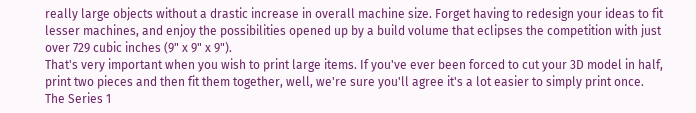really large objects without a drastic increase in overall machine size. Forget having to redesign your ideas to fit lesser machines, and enjoy the possibilities opened up by a build volume that eclipses the competition with just over 729 cubic inches (9" x 9" x 9").
That's very important when you wish to print large items. If you've ever been forced to cut your 3D model in half, print two pieces and then fit them together, well, we're sure you'll agree it's a lot easier to simply print once.
The Series 1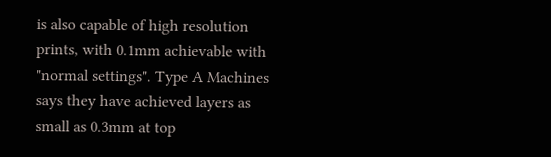is also capable of high resolution prints, with 0.1mm achievable with "normal settings". Type A Machines says they have achieved layers as small as 0.3mm at top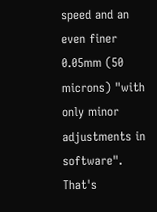speed and an even finer 0.05mm (50 microns) "with only minor adjustments in software". That's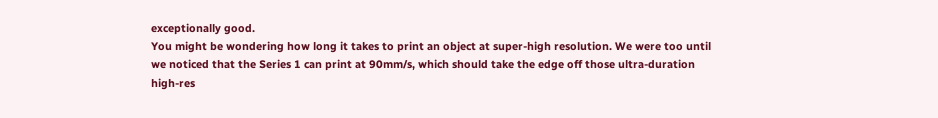exceptionally good.
You might be wondering how long it takes to print an object at super-high resolution. We were too until we noticed that the Series 1 can print at 90mm/s, which should take the edge off those ultra-duration high-res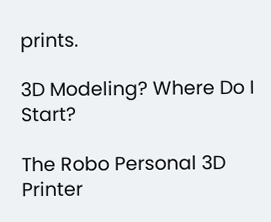prints.

3D Modeling? Where Do I Start?

The Robo Personal 3D Printer